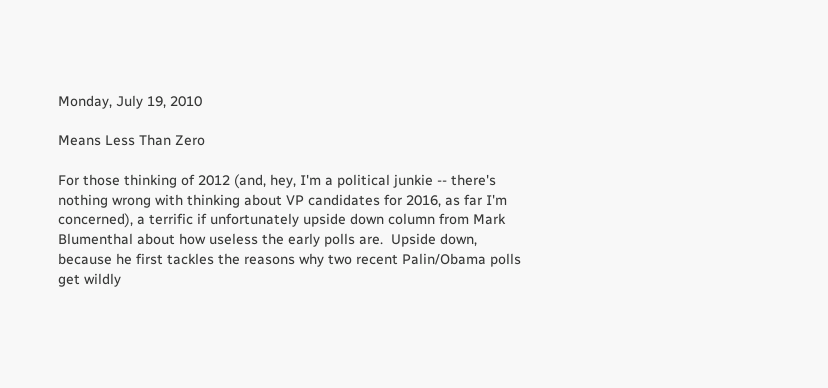Monday, July 19, 2010

Means Less Than Zero

For those thinking of 2012 (and, hey, I'm a political junkie -- there's nothing wrong with thinking about VP candidates for 2016, as far I'm concerned), a terrific if unfortunately upside down column from Mark Blumenthal about how useless the early polls are.  Upside down, because he first tackles the reasons why two recent Palin/Obama polls get wildly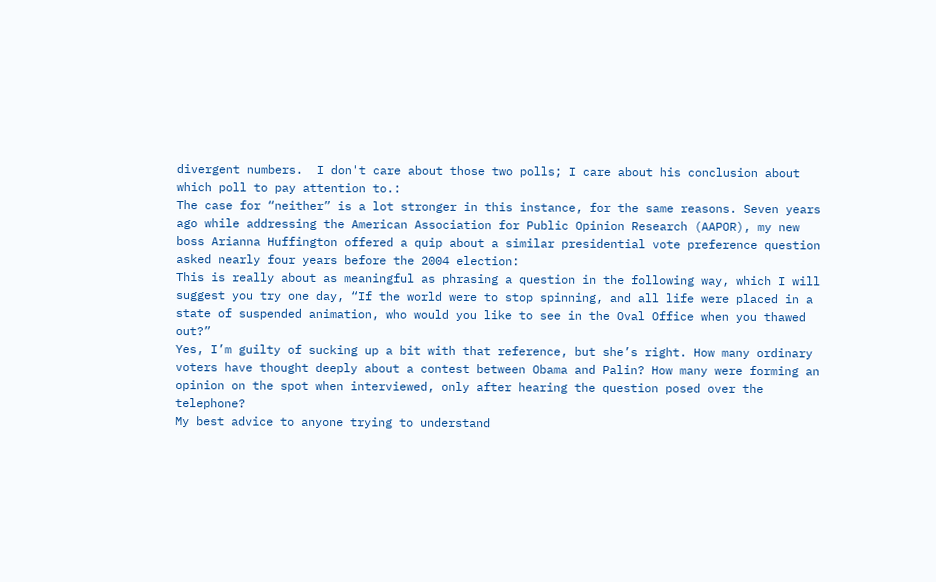divergent numbers.  I don't care about those two polls; I care about his conclusion about which poll to pay attention to.:
The case for “neither” is a lot stronger in this instance, for the same reasons. Seven years ago while addressing the American Association for Public Opinion Research (AAPOR), my new boss Arianna Huffington offered a quip about a similar presidential vote preference question asked nearly four years before the 2004 election:
This is really about as meaningful as phrasing a question in the following way, which I will suggest you try one day, “If the world were to stop spinning, and all life were placed in a state of suspended animation, who would you like to see in the Oval Office when you thawed out?”
Yes, I’m guilty of sucking up a bit with that reference, but she’s right. How many ordinary voters have thought deeply about a contest between Obama and Palin? How many were forming an opinion on the spot when interviewed, only after hearing the question posed over the telephone?
My best advice to anyone trying to understand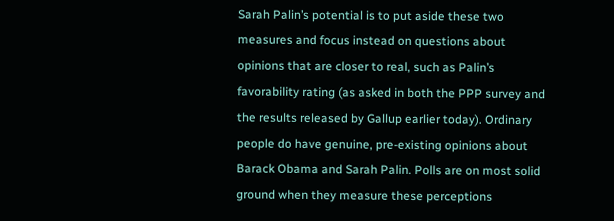Sarah Palin’s potential is to put aside these two measures and focus instead on questions about opinions that are closer to real, such as Palin’s favorability rating (as asked in both the PPP survey and the results released by Gallup earlier today). Ordinary people do have genuine, pre-existing opinions about Barack Obama and Sarah Palin. Polls are on most solid ground when they measure these perceptions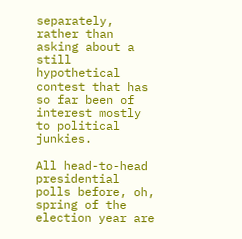separately, rather than asking about a still hypothetical contest that has so far been of interest mostly to political junkies.

All head-to-head presidential polls before, oh, spring of the election year are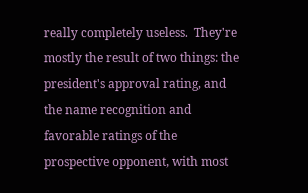really completely useless.  They're mostly the result of two things: the president's approval rating, and the name recognition and favorable ratings of the prospective opponent, with most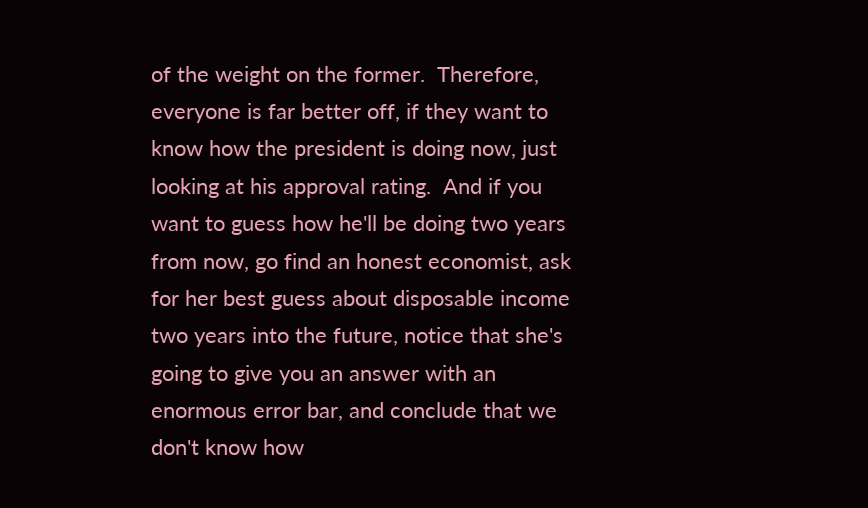of the weight on the former.  Therefore, everyone is far better off, if they want to know how the president is doing now, just looking at his approval rating.  And if you want to guess how he'll be doing two years from now, go find an honest economist, ask for her best guess about disposable income two years into the future, notice that she's going to give you an answer with an enormous error bar, and conclude that we don't know how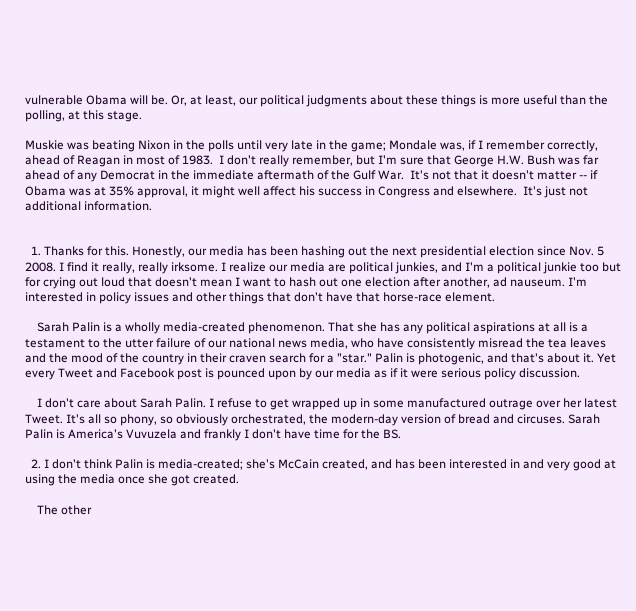vulnerable Obama will be. Or, at least, our political judgments about these things is more useful than the polling, at this stage.

Muskie was beating Nixon in the polls until very late in the game; Mondale was, if I remember correctly, ahead of Reagan in most of 1983.  I don't really remember, but I'm sure that George H.W. Bush was far ahead of any Democrat in the immediate aftermath of the Gulf War.  It's not that it doesn't matter -- if Obama was at 35% approval, it might well affect his success in Congress and elsewhere.  It's just not additional information.


  1. Thanks for this. Honestly, our media has been hashing out the next presidential election since Nov. 5 2008. I find it really, really irksome. I realize our media are political junkies, and I'm a political junkie too but for crying out loud that doesn't mean I want to hash out one election after another, ad nauseum. I'm interested in policy issues and other things that don't have that horse-race element.

    Sarah Palin is a wholly media-created phenomenon. That she has any political aspirations at all is a testament to the utter failure of our national news media, who have consistently misread the tea leaves and the mood of the country in their craven search for a "star." Palin is photogenic, and that's about it. Yet every Tweet and Facebook post is pounced upon by our media as if it were serious policy discussion.

    I don't care about Sarah Palin. I refuse to get wrapped up in some manufactured outrage over her latest Tweet. It's all so phony, so obviously orchestrated, the modern-day version of bread and circuses. Sarah Palin is America's Vuvuzela and frankly I don't have time for the BS.

  2. I don't think Palin is media-created; she's McCain created, and has been interested in and very good at using the media once she got created.

    The other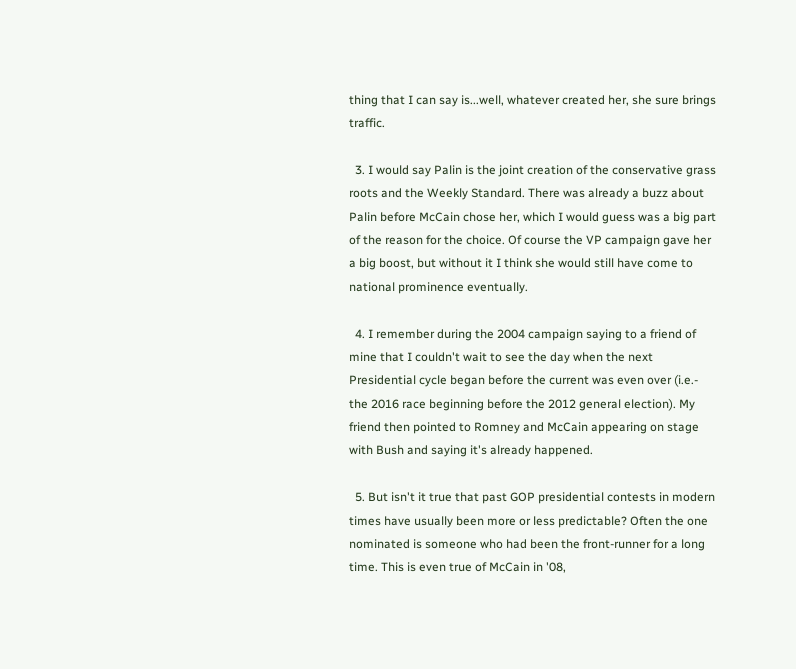thing that I can say is...well, whatever created her, she sure brings traffic.

  3. I would say Palin is the joint creation of the conservative grass roots and the Weekly Standard. There was already a buzz about Palin before McCain chose her, which I would guess was a big part of the reason for the choice. Of course the VP campaign gave her a big boost, but without it I think she would still have come to national prominence eventually.

  4. I remember during the 2004 campaign saying to a friend of mine that I couldn't wait to see the day when the next Presidential cycle began before the current was even over (i.e.- the 2016 race beginning before the 2012 general election). My friend then pointed to Romney and McCain appearing on stage with Bush and saying it's already happened.

  5. But isn't it true that past GOP presidential contests in modern times have usually been more or less predictable? Often the one nominated is someone who had been the front-runner for a long time. This is even true of McCain in '08,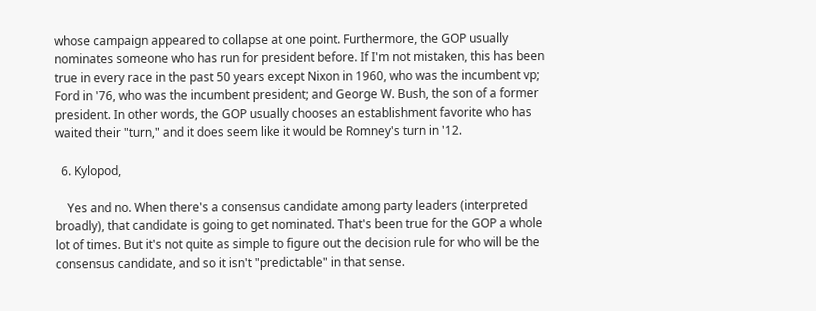whose campaign appeared to collapse at one point. Furthermore, the GOP usually nominates someone who has run for president before. If I'm not mistaken, this has been true in every race in the past 50 years except Nixon in 1960, who was the incumbent vp; Ford in '76, who was the incumbent president; and George W. Bush, the son of a former president. In other words, the GOP usually chooses an establishment favorite who has waited their "turn," and it does seem like it would be Romney's turn in '12.

  6. Kylopod,

    Yes and no. When there's a consensus candidate among party leaders (interpreted broadly), that candidate is going to get nominated. That's been true for the GOP a whole lot of times. But it's not quite as simple to figure out the decision rule for who will be the consensus candidate, and so it isn't "predictable" in that sense.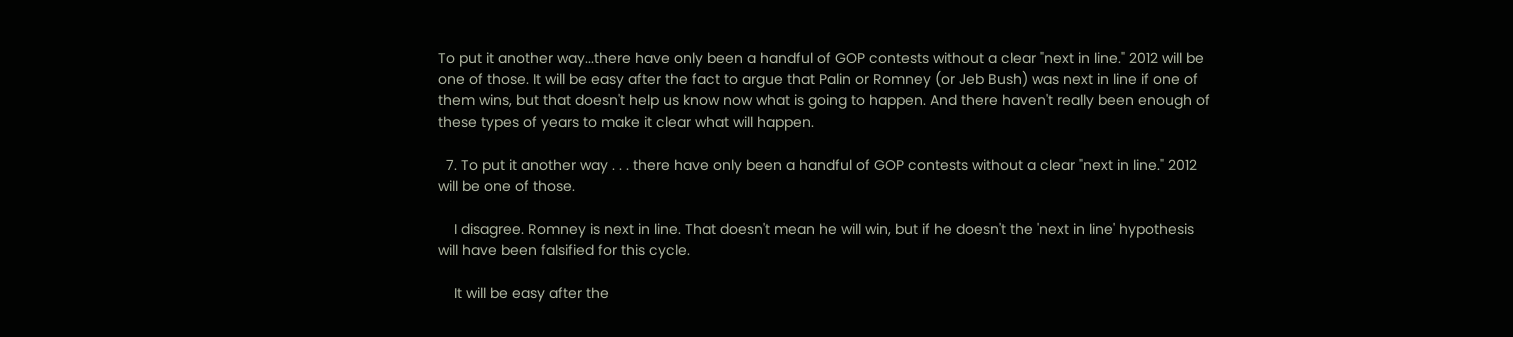To put it another way...there have only been a handful of GOP contests without a clear "next in line." 2012 will be one of those. It will be easy after the fact to argue that Palin or Romney (or Jeb Bush) was next in line if one of them wins, but that doesn't help us know now what is going to happen. And there haven't really been enough of these types of years to make it clear what will happen.

  7. To put it another way . . . there have only been a handful of GOP contests without a clear "next in line." 2012 will be one of those.

    I disagree. Romney is next in line. That doesn't mean he will win, but if he doesn't the 'next in line' hypothesis will have been falsified for this cycle.

    It will be easy after the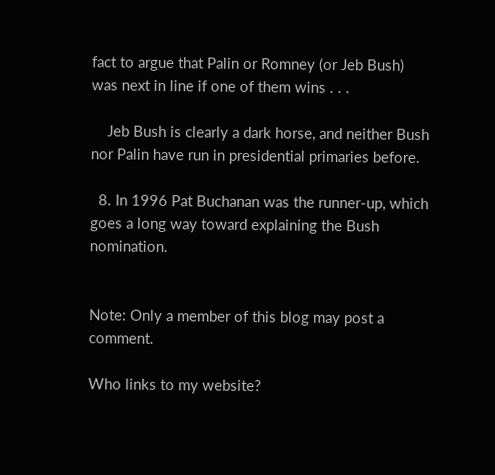fact to argue that Palin or Romney (or Jeb Bush) was next in line if one of them wins . . .

    Jeb Bush is clearly a dark horse, and neither Bush nor Palin have run in presidential primaries before.

  8. In 1996 Pat Buchanan was the runner-up, which goes a long way toward explaining the Bush nomination.


Note: Only a member of this blog may post a comment.

Who links to my website?